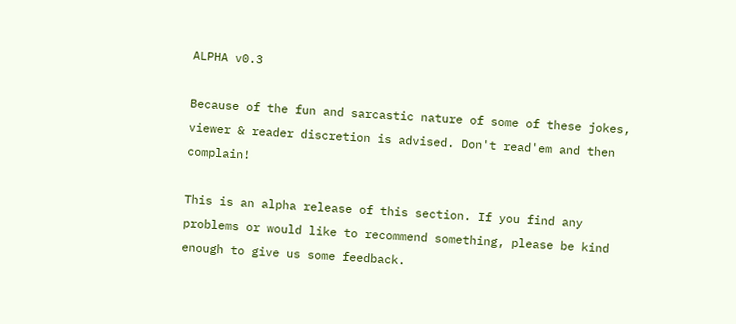ALPHA v0.3

Because of the fun and sarcastic nature of some of these jokes, viewer & reader discretion is advised. Don't read'em and then complain!

This is an alpha release of this section. If you find any problems or would like to recommend something, please be kind enough to give us some feedback.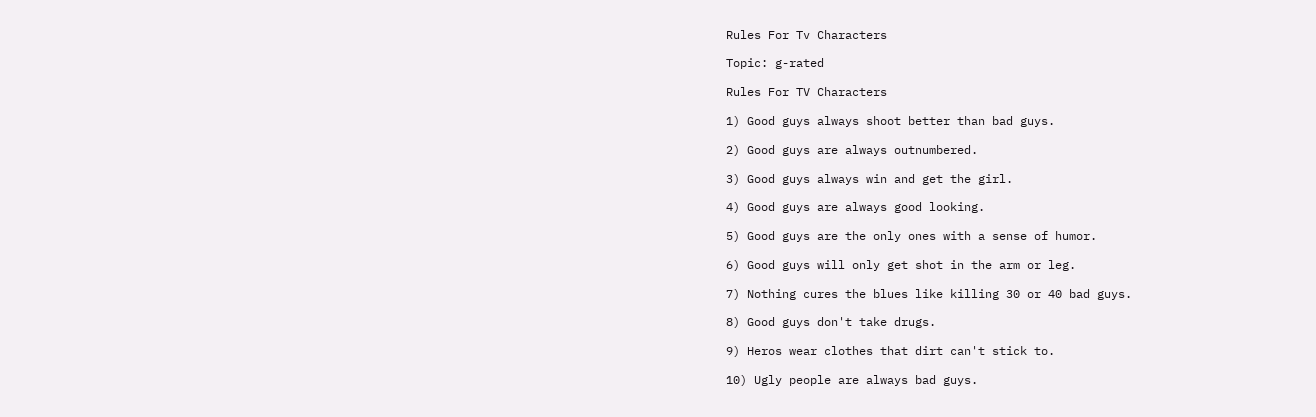Rules For Tv Characters

Topic: g-rated

Rules For TV Characters

1) Good guys always shoot better than bad guys.

2) Good guys are always outnumbered.

3) Good guys always win and get the girl.

4) Good guys are always good looking.

5) Good guys are the only ones with a sense of humor.

6) Good guys will only get shot in the arm or leg.

7) Nothing cures the blues like killing 30 or 40 bad guys.

8) Good guys don't take drugs.

9) Heros wear clothes that dirt can't stick to.

10) Ugly people are always bad guys.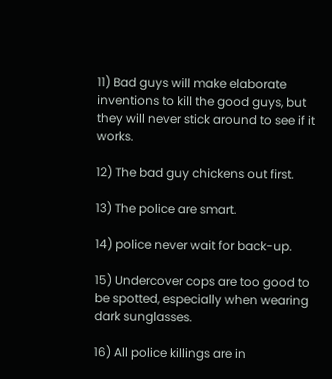11) Bad guys will make elaborate inventions to kill the good guys, but they will never stick around to see if it works.

12) The bad guy chickens out first.

13) The police are smart.

14) police never wait for back-up.

15) Undercover cops are too good to be spotted, especially when wearing dark sunglasses.

16) All police killings are in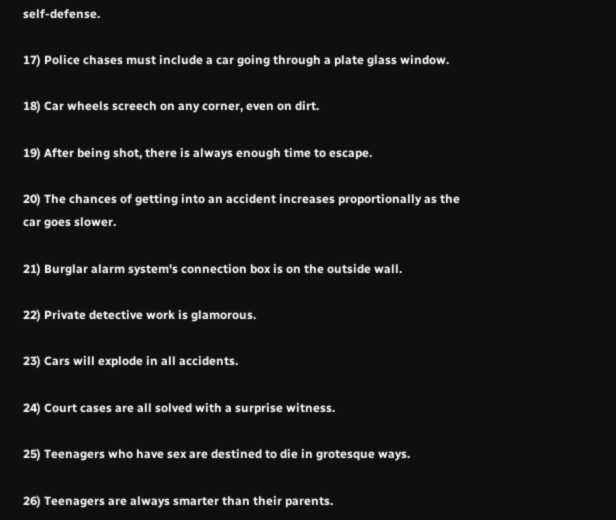self-defense.

17) Police chases must include a car going through a plate glass window.

18) Car wheels screech on any corner, even on dirt.

19) After being shot, there is always enough time to escape.

20) The chances of getting into an accident increases proportionally as the car goes slower.

21) Burglar alarm system's connection box is on the outside wall.

22) Private detective work is glamorous.

23) Cars will explode in all accidents.

24) Court cases are all solved with a surprise witness.

25) Teenagers who have sex are destined to die in grotesque ways.

26) Teenagers are always smarter than their parents.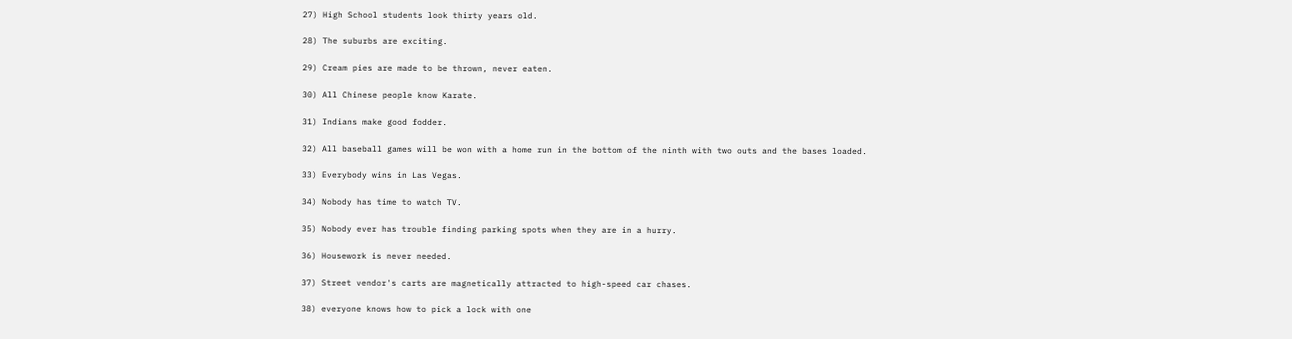27) High School students look thirty years old.

28) The suburbs are exciting.

29) Cream pies are made to be thrown, never eaten.

30) All Chinese people know Karate.

31) Indians make good fodder.

32) All baseball games will be won with a home run in the bottom of the ninth with two outs and the bases loaded.

33) Everybody wins in Las Vegas.

34) Nobody has time to watch TV.

35) Nobody ever has trouble finding parking spots when they are in a hurry.

36) Housework is never needed.

37) Street vendor's carts are magnetically attracted to high-speed car chases.

38) everyone knows how to pick a lock with one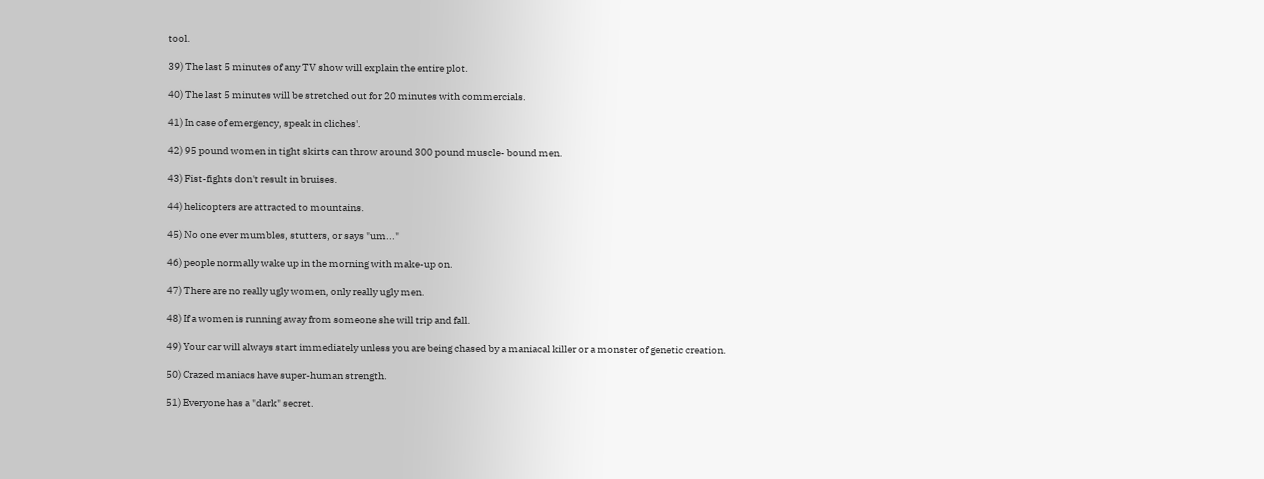tool.

39) The last 5 minutes of any TV show will explain the entire plot.

40) The last 5 minutes will be stretched out for 20 minutes with commercials.

41) In case of emergency, speak in cliches'.

42) 95 pound women in tight skirts can throw around 300 pound muscle- bound men.

43) Fist-fights don't result in bruises.

44) helicopters are attracted to mountains.

45) No one ever mumbles, stutters, or says "um..."

46) people normally wake up in the morning with make-up on.

47) There are no really ugly women, only really ugly men.

48) If a women is running away from someone she will trip and fall.

49) Your car will always start immediately unless you are being chased by a maniacal killer or a monster of genetic creation.

50) Crazed maniacs have super-human strength.

51) Everyone has a "dark" secret.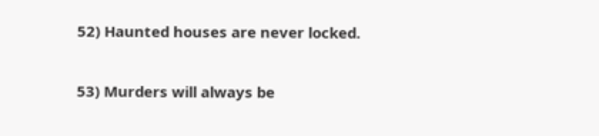52) Haunted houses are never locked.

53) Murders will always be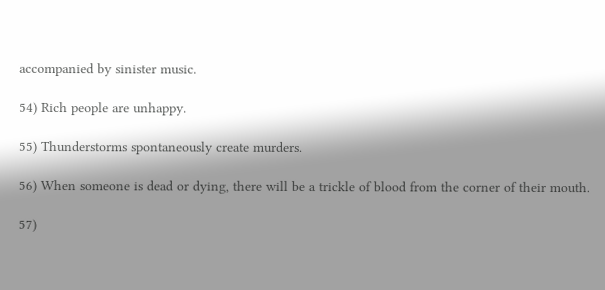accompanied by sinister music.

54) Rich people are unhappy.

55) Thunderstorms spontaneously create murders.

56) When someone is dead or dying, there will be a trickle of blood from the corner of their mouth.

57)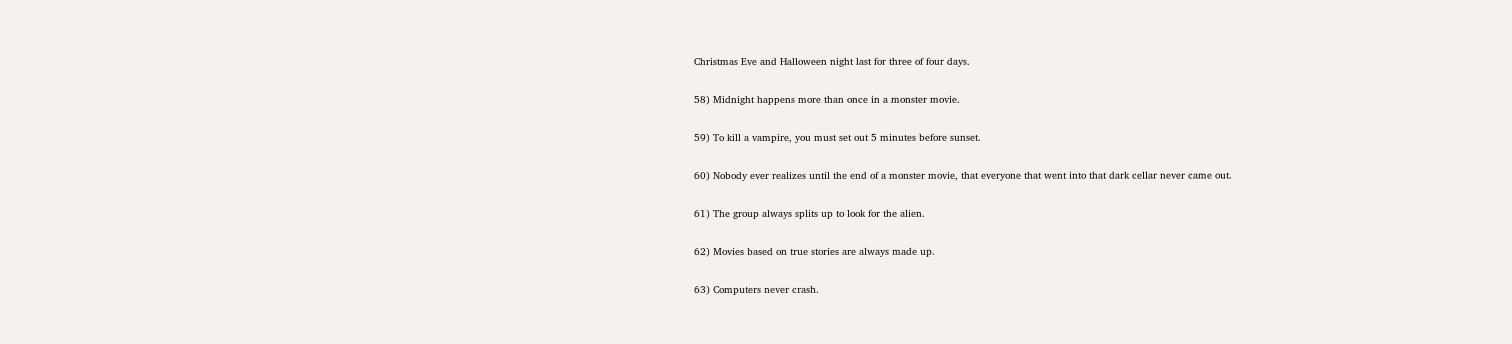Christmas Eve and Halloween night last for three of four days.

58) Midnight happens more than once in a monster movie.

59) To kill a vampire, you must set out 5 minutes before sunset.

60) Nobody ever realizes until the end of a monster movie, that everyone that went into that dark cellar never came out.

61) The group always splits up to look for the alien.

62) Movies based on true stories are always made up.

63) Computers never crash.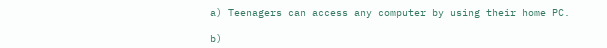a) Teenagers can access any computer by using their home PC.

b)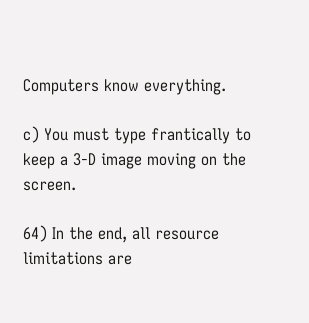Computers know everything.

c) You must type frantically to keep a 3-D image moving on the screen.

64) In the end, all resource limitations are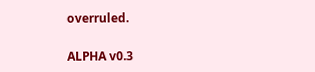overruled.

ALPHA v0.3